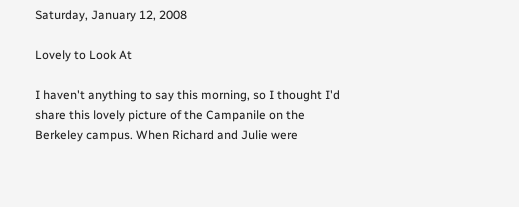Saturday, January 12, 2008

Lovely to Look At

I haven't anything to say this morning, so I thought I'd share this lovely picture of the Campanile on the Berkeley campus. When Richard and Julie were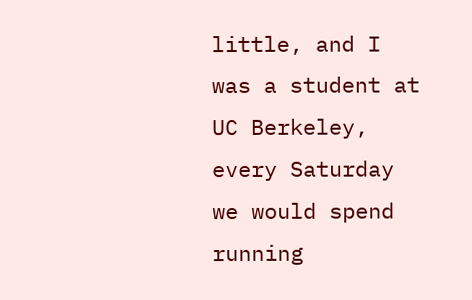little, and I was a student at UC Berkeley, every Saturday we would spend running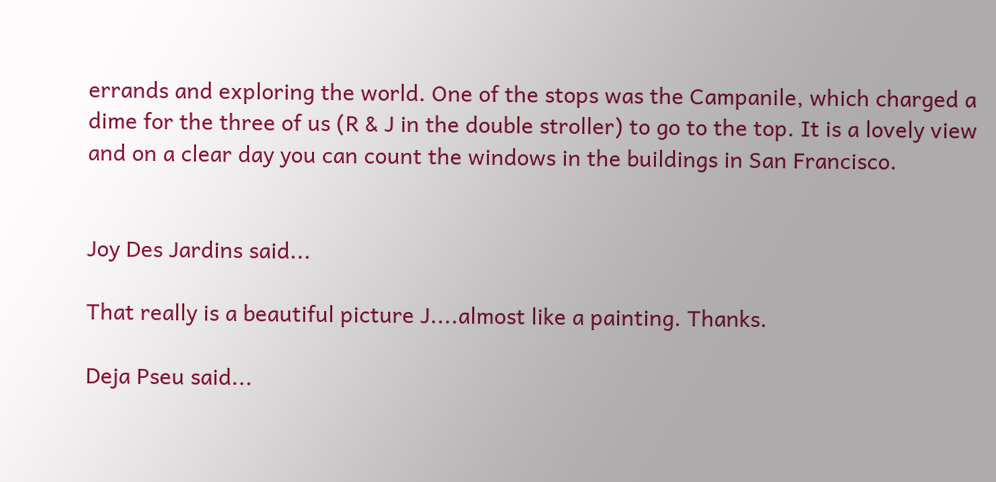errands and exploring the world. One of the stops was the Campanile, which charged a dime for the three of us (R & J in the double stroller) to go to the top. It is a lovely view and on a clear day you can count the windows in the buildings in San Francisco.


Joy Des Jardins said...

That really is a beautiful picture J....almost like a painting. Thanks.

Deja Pseu said...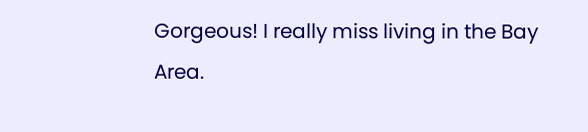Gorgeous! I really miss living in the Bay Area.